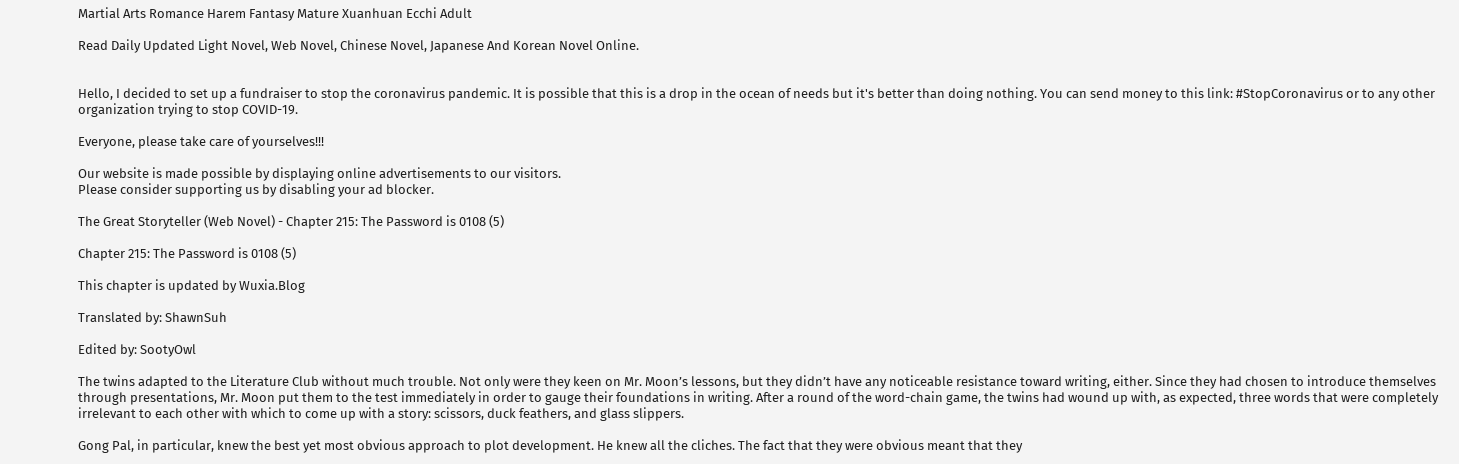Martial Arts Romance Harem Fantasy Mature Xuanhuan Ecchi Adult

Read Daily Updated Light Novel, Web Novel, Chinese Novel, Japanese And Korean Novel Online.


Hello, I decided to set up a fundraiser to stop the coronavirus pandemic. It is possible that this is a drop in the ocean of needs but it's better than doing nothing. You can send money to this link: #StopCoronavirus or to any other organization trying to stop COVID-19.

Everyone, please take care of yourselves!!!

Our website is made possible by displaying online advertisements to our visitors.
Please consider supporting us by disabling your ad blocker.

The Great Storyteller (Web Novel) - Chapter 215: The Password is 0108 (5)

Chapter 215: The Password is 0108 (5)

This chapter is updated by Wuxia.Blog

Translated by: ShawnSuh

Edited by: SootyOwl

The twins adapted to the Literature Club without much trouble. Not only were they keen on Mr. Moon’s lessons, but they didn’t have any noticeable resistance toward writing, either. Since they had chosen to introduce themselves through presentations, Mr. Moon put them to the test immediately in order to gauge their foundations in writing. After a round of the word-chain game, the twins had wound up with, as expected, three words that were completely irrelevant to each other with which to come up with a story: scissors, duck feathers, and glass slippers.

Gong Pal, in particular, knew the best yet most obvious approach to plot development. He knew all the cliches. The fact that they were obvious meant that they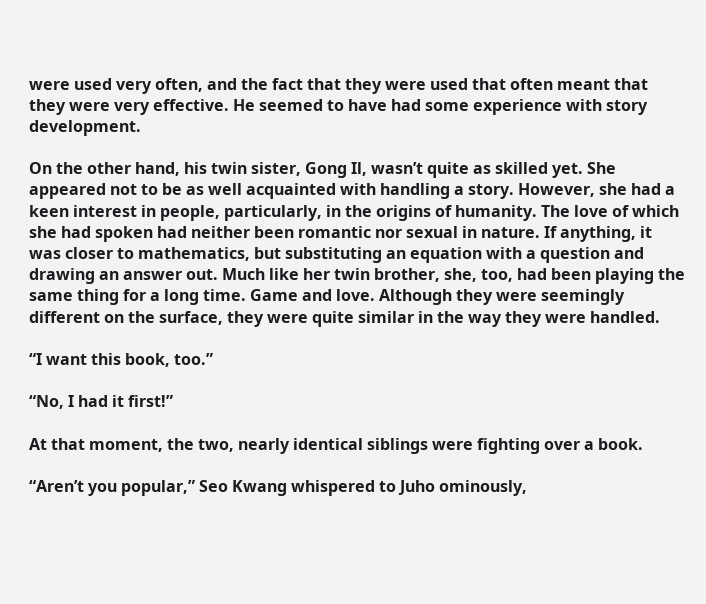were used very often, and the fact that they were used that often meant that they were very effective. He seemed to have had some experience with story development.

On the other hand, his twin sister, Gong Il, wasn’t quite as skilled yet. She appeared not to be as well acquainted with handling a story. However, she had a keen interest in people, particularly, in the origins of humanity. The love of which she had spoken had neither been romantic nor sexual in nature. If anything, it was closer to mathematics, but substituting an equation with a question and drawing an answer out. Much like her twin brother, she, too, had been playing the same thing for a long time. Game and love. Although they were seemingly different on the surface, they were quite similar in the way they were handled.

“I want this book, too.”

“No, I had it first!”

At that moment, the two, nearly identical siblings were fighting over a book.

“Aren’t you popular,” Seo Kwang whispered to Juho ominously,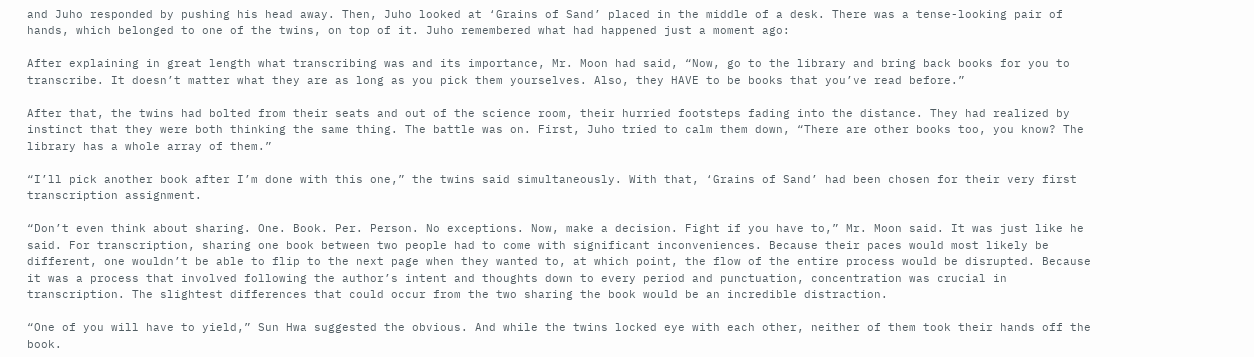and Juho responded by pushing his head away. Then, Juho looked at ‘Grains of Sand’ placed in the middle of a desk. There was a tense-looking pair of hands, which belonged to one of the twins, on top of it. Juho remembered what had happened just a moment ago:

After explaining in great length what transcribing was and its importance, Mr. Moon had said, “Now, go to the library and bring back books for you to transcribe. It doesn’t matter what they are as long as you pick them yourselves. Also, they HAVE to be books that you’ve read before.”

After that, the twins had bolted from their seats and out of the science room, their hurried footsteps fading into the distance. They had realized by instinct that they were both thinking the same thing. The battle was on. First, Juho tried to calm them down, “There are other books too, you know? The library has a whole array of them.”

“I’ll pick another book after I’m done with this one,” the twins said simultaneously. With that, ‘Grains of Sand’ had been chosen for their very first transcription assignment.

“Don’t even think about sharing. One. Book. Per. Person. No exceptions. Now, make a decision. Fight if you have to,” Mr. Moon said. It was just like he said. For transcription, sharing one book between two people had to come with significant inconveniences. Because their paces would most likely be different, one wouldn’t be able to flip to the next page when they wanted to, at which point, the flow of the entire process would be disrupted. Because it was a process that involved following the author’s intent and thoughts down to every period and punctuation, concentration was crucial in transcription. The slightest differences that could occur from the two sharing the book would be an incredible distraction.

“One of you will have to yield,” Sun Hwa suggested the obvious. And while the twins locked eye with each other, neither of them took their hands off the book.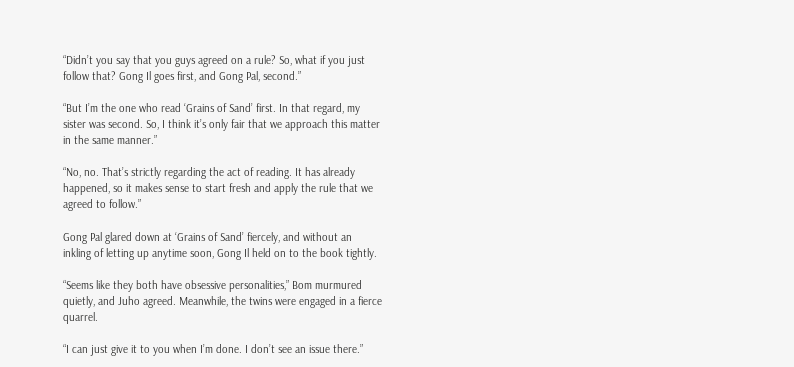“Didn’t you say that you guys agreed on a rule? So, what if you just follow that? Gong Il goes first, and Gong Pal, second.”

“But I’m the one who read ‘Grains of Sand’ first. In that regard, my sister was second. So, I think it’s only fair that we approach this matter in the same manner.”

“No, no. That’s strictly regarding the act of reading. It has already happened, so it makes sense to start fresh and apply the rule that we agreed to follow.”

Gong Pal glared down at ‘Grains of Sand’ fiercely, and without an inkling of letting up anytime soon, Gong Il held on to the book tightly.

“Seems like they both have obsessive personalities,” Bom murmured quietly, and Juho agreed. Meanwhile, the twins were engaged in a fierce quarrel.

“I can just give it to you when I’m done. I don’t see an issue there.”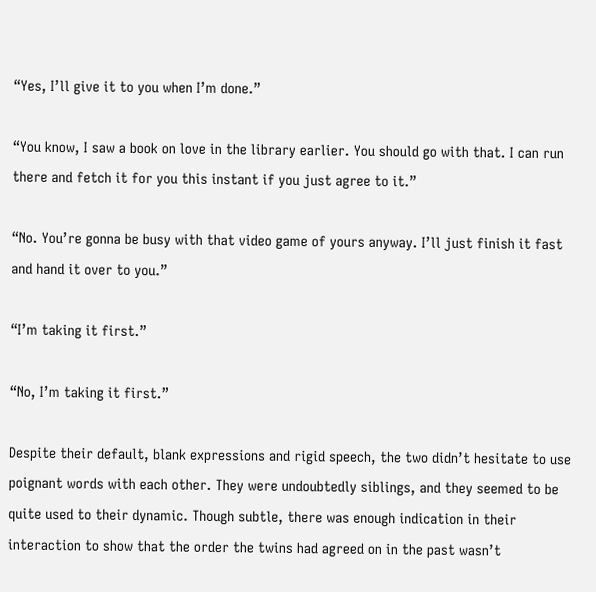“Yes, I’ll give it to you when I’m done.”

“You know, I saw a book on love in the library earlier. You should go with that. I can run there and fetch it for you this instant if you just agree to it.”

“No. You’re gonna be busy with that video game of yours anyway. I’ll just finish it fast and hand it over to you.”

“I’m taking it first.”

“No, I’m taking it first.”

Despite their default, blank expressions and rigid speech, the two didn’t hesitate to use poignant words with each other. They were undoubtedly siblings, and they seemed to be quite used to their dynamic. Though subtle, there was enough indication in their interaction to show that the order the twins had agreed on in the past wasn’t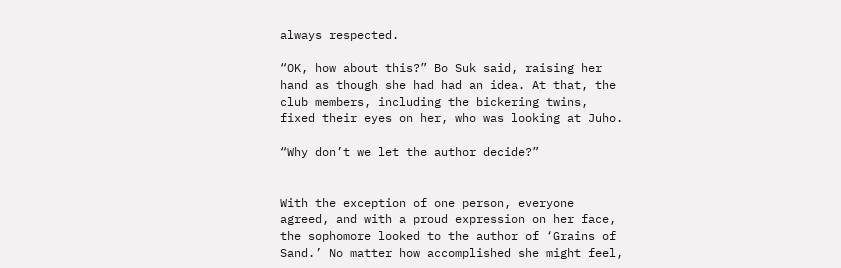always respected.

“OK, how about this?” Bo Suk said, raising her hand as though she had had an idea. At that, the club members, including the bickering twins, fixed their eyes on her, who was looking at Juho.

“Why don’t we let the author decide?”


With the exception of one person, everyone agreed, and with a proud expression on her face, the sophomore looked to the author of ‘Grains of Sand.’ No matter how accomplished she might feel,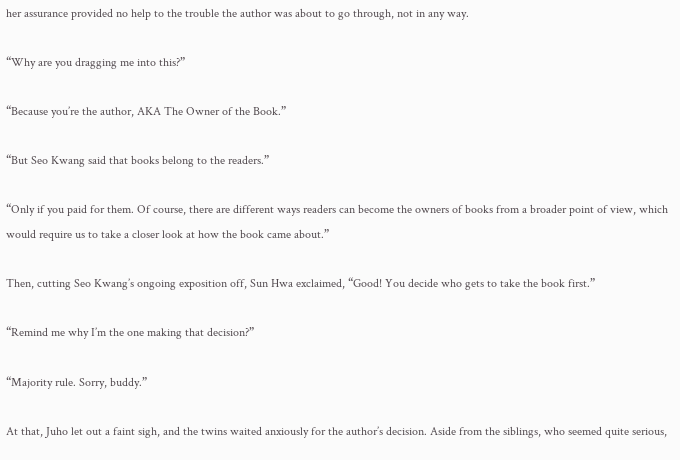her assurance provided no help to the trouble the author was about to go through, not in any way.

“Why are you dragging me into this?”

“Because you’re the author, AKA The Owner of the Book.”

“But Seo Kwang said that books belong to the readers.”

“Only if you paid for them. Of course, there are different ways readers can become the owners of books from a broader point of view, which would require us to take a closer look at how the book came about.”

Then, cutting Seo Kwang’s ongoing exposition off, Sun Hwa exclaimed, “Good! You decide who gets to take the book first.”

“Remind me why I’m the one making that decision?”

“Majority rule. Sorry, buddy.”

At that, Juho let out a faint sigh, and the twins waited anxiously for the author’s decision. Aside from the siblings, who seemed quite serious,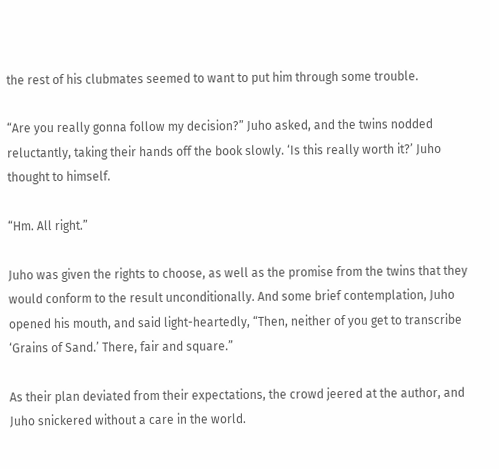the rest of his clubmates seemed to want to put him through some trouble.

“Are you really gonna follow my decision?” Juho asked, and the twins nodded reluctantly, taking their hands off the book slowly. ‘Is this really worth it?’ Juho thought to himself.

“Hm. All right.”

Juho was given the rights to choose, as well as the promise from the twins that they would conform to the result unconditionally. And some brief contemplation, Juho opened his mouth, and said light-heartedly, “Then, neither of you get to transcribe ‘Grains of Sand.’ There, fair and square.”

As their plan deviated from their expectations, the crowd jeered at the author, and Juho snickered without a care in the world.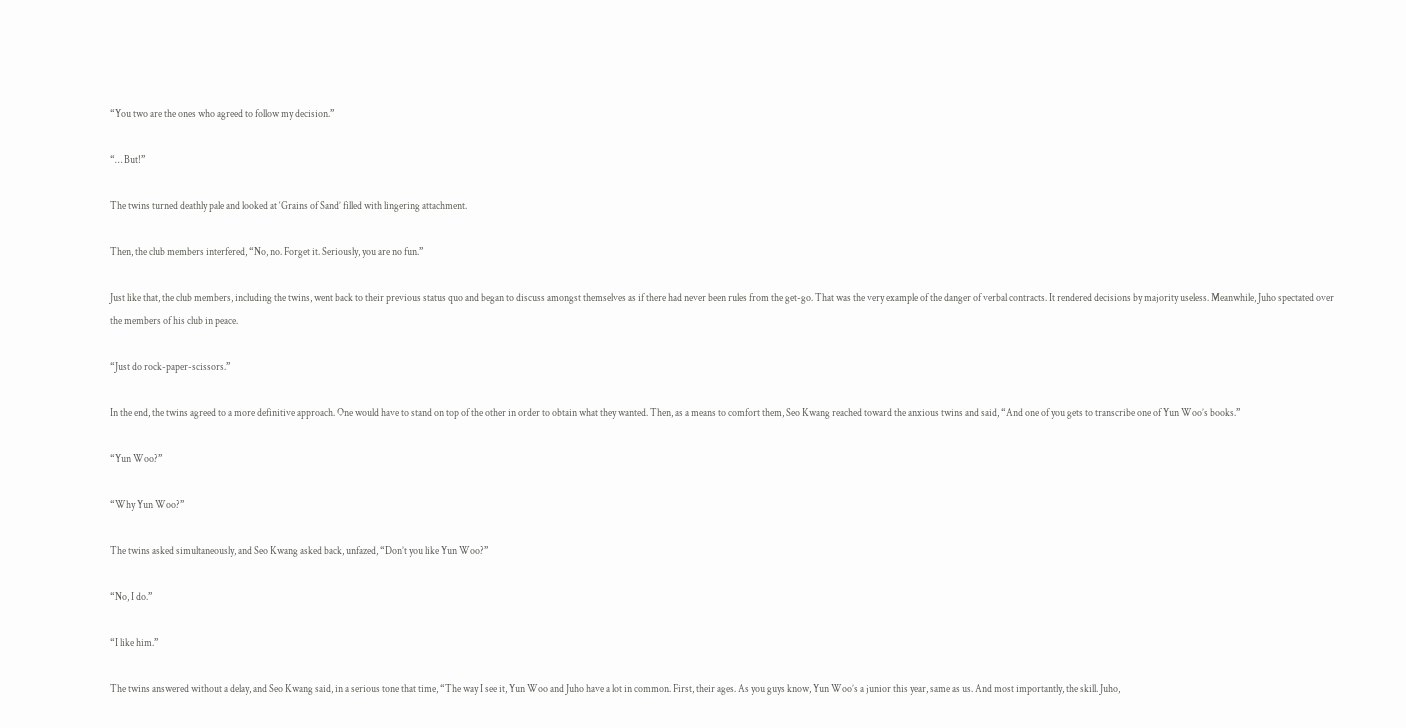“You two are the ones who agreed to follow my decision.”

“… But!”

The twins turned deathly pale and looked at ‘Grains of Sand’ filled with lingering attachment.

Then, the club members interfered, “No, no. Forget it. Seriously, you are no fun.”

Just like that, the club members, including the twins, went back to their previous status quo and began to discuss amongst themselves as if there had never been rules from the get-go. That was the very example of the danger of verbal contracts. It rendered decisions by majority useless. Meanwhile, Juho spectated over the members of his club in peace.

“Just do rock-paper-scissors.”

In the end, the twins agreed to a more definitive approach. One would have to stand on top of the other in order to obtain what they wanted. Then, as a means to comfort them, Seo Kwang reached toward the anxious twins and said, “And one of you gets to transcribe one of Yun Woo’s books.”

“Yun Woo?”

“Why Yun Woo?”

The twins asked simultaneously, and Seo Kwang asked back, unfazed, “Don’t you like Yun Woo?”

“No, I do.”

“I like him.”

The twins answered without a delay, and Seo Kwang said, in a serious tone that time, “The way I see it, Yun Woo and Juho have a lot in common. First, their ages. As you guys know, Yun Woo’s a junior this year, same as us. And most importantly, the skill. Juho,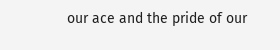our ace and the pride of our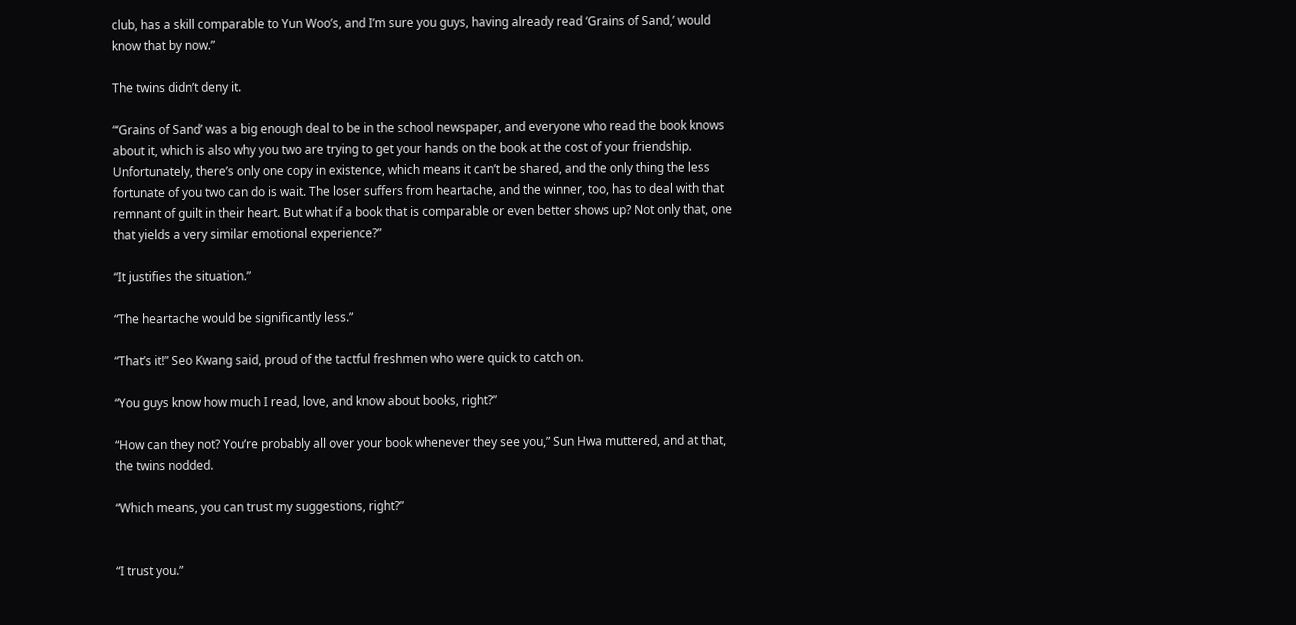club, has a skill comparable to Yun Woo’s, and I’m sure you guys, having already read ‘Grains of Sand,’ would know that by now.”

The twins didn’t deny it.

“‘Grains of Sand’ was a big enough deal to be in the school newspaper, and everyone who read the book knows about it, which is also why you two are trying to get your hands on the book at the cost of your friendship. Unfortunately, there’s only one copy in existence, which means it can’t be shared, and the only thing the less fortunate of you two can do is wait. The loser suffers from heartache, and the winner, too, has to deal with that remnant of guilt in their heart. But what if a book that is comparable or even better shows up? Not only that, one that yields a very similar emotional experience?”

“It justifies the situation.”

“The heartache would be significantly less.”

“That’s it!” Seo Kwang said, proud of the tactful freshmen who were quick to catch on.

“You guys know how much I read, love, and know about books, right?”

“How can they not? You’re probably all over your book whenever they see you,” Sun Hwa muttered, and at that, the twins nodded.

“Which means, you can trust my suggestions, right?”


“I trust you.”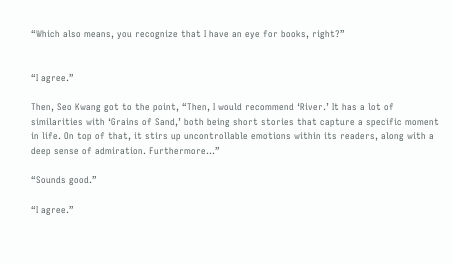“Which also means, you recognize that I have an eye for books, right?”


“I agree.”

Then, Seo Kwang got to the point, “Then, I would recommend ‘River.’ It has a lot of similarities with ‘Grains of Sand,’ both being short stories that capture a specific moment in life. On top of that, it stirs up uncontrollable emotions within its readers, along with a deep sense of admiration. Furthermore…”

“Sounds good.”

“I agree.”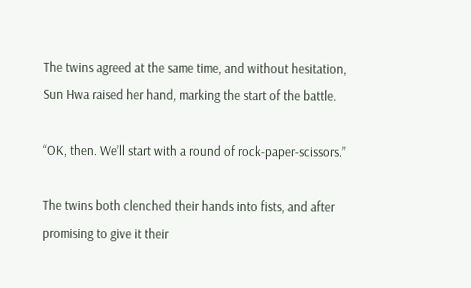The twins agreed at the same time, and without hesitation, Sun Hwa raised her hand, marking the start of the battle.

“OK, then. We’ll start with a round of rock-paper-scissors.”

The twins both clenched their hands into fists, and after promising to give it their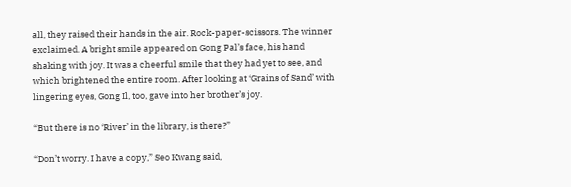all, they raised their hands in the air. Rock-paper-scissors. The winner exclaimed. A bright smile appeared on Gong Pal’s face, his hand shaking with joy. It was a cheerful smile that they had yet to see, and which brightened the entire room. After looking at ‘Grains of Sand’ with lingering eyes, Gong Il, too, gave into her brother’s joy.

“But there is no ‘River’ in the library, is there?”

“Don’t worry. I have a copy,” Seo Kwang said,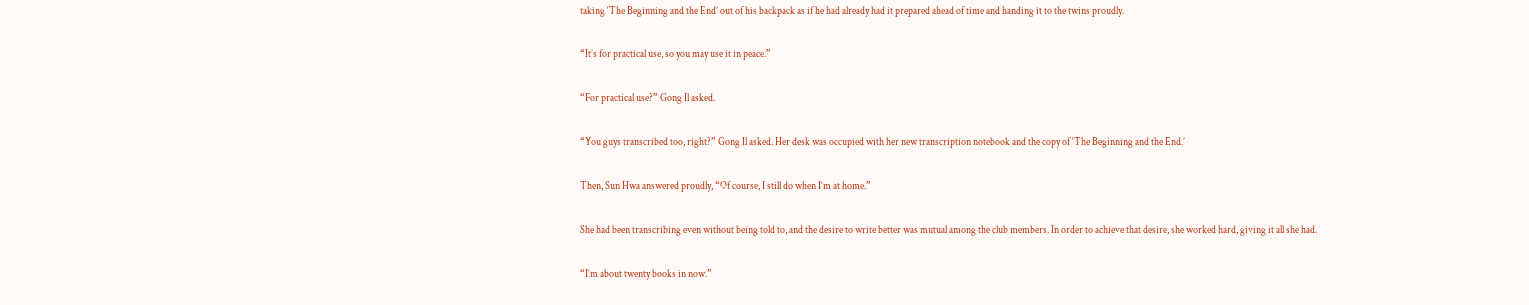taking ‘The Beginning and the End’ out of his backpack as if he had already had it prepared ahead of time and handing it to the twins proudly.

“It’s for practical use, so you may use it in peace.”

“For practical use?” Gong Il asked.

“You guys transcribed too, right?” Gong Il asked. Her desk was occupied with her new transcription notebook and the copy of ‘The Beginning and the End.’

Then, Sun Hwa answered proudly, “Of course, I still do when I’m at home.”

She had been transcribing even without being told to, and the desire to write better was mutual among the club members. In order to achieve that desire, she worked hard, giving it all she had.

“I’m about twenty books in now.”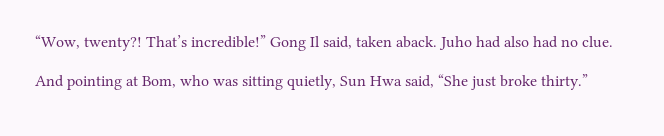“Wow, twenty?! That’s incredible!” Gong Il said, taken aback. Juho had also had no clue.

And pointing at Bom, who was sitting quietly, Sun Hwa said, “She just broke thirty.”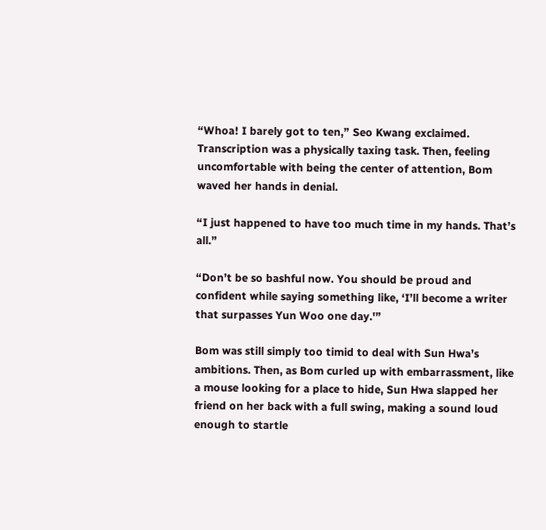“Whoa! I barely got to ten,” Seo Kwang exclaimed. Transcription was a physically taxing task. Then, feeling uncomfortable with being the center of attention, Bom waved her hands in denial.

“I just happened to have too much time in my hands. That’s all.”

“Don’t be so bashful now. You should be proud and confident while saying something like, ‘I’ll become a writer that surpasses Yun Woo one day.'”

Bom was still simply too timid to deal with Sun Hwa’s ambitions. Then, as Bom curled up with embarrassment, like a mouse looking for a place to hide, Sun Hwa slapped her friend on her back with a full swing, making a sound loud enough to startle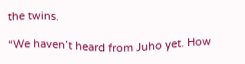the twins.

“We haven’t heard from Juho yet. How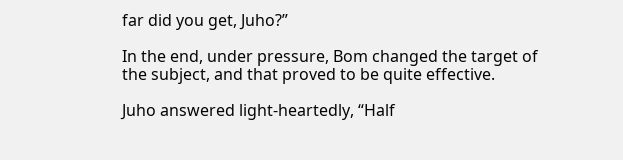far did you get, Juho?”

In the end, under pressure, Bom changed the target of the subject, and that proved to be quite effective.

Juho answered light-heartedly, “Half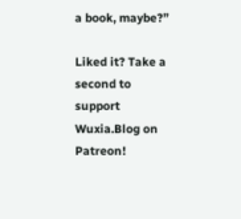a book, maybe?”

Liked it? Take a second to support Wuxia.Blog on Patreon!